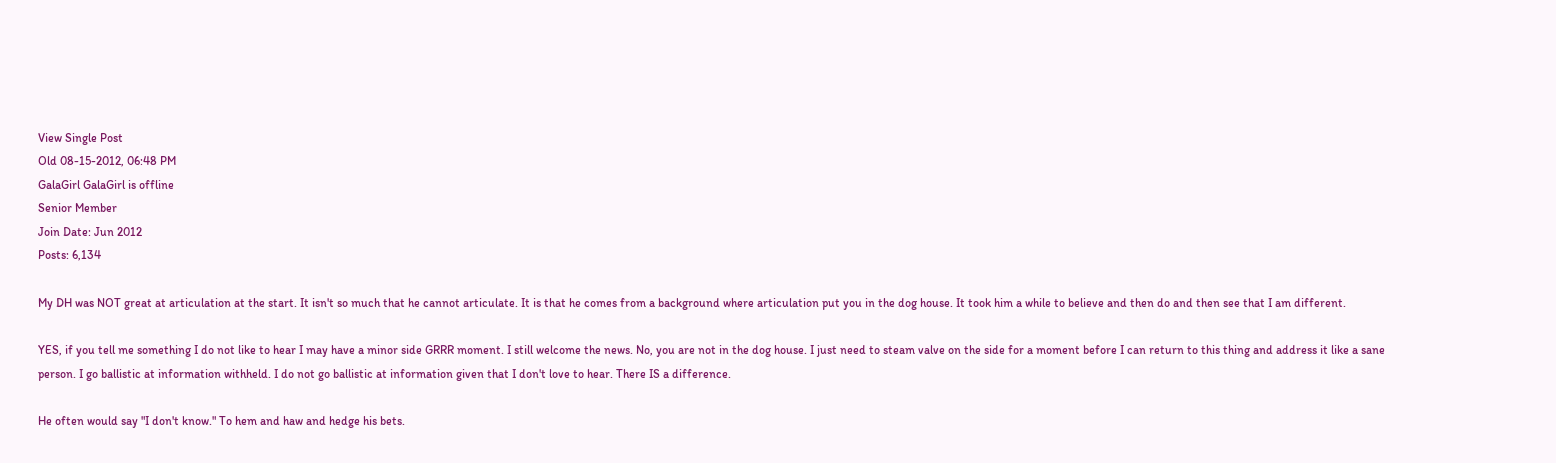View Single Post
Old 08-15-2012, 06:48 PM
GalaGirl GalaGirl is offline
Senior Member
Join Date: Jun 2012
Posts: 6,134

My DH was NOT great at articulation at the start. It isn't so much that he cannot articulate. It is that he comes from a background where articulation put you in the dog house. It took him a while to believe and then do and then see that I am different.

YES, if you tell me something I do not like to hear I may have a minor side GRRR moment. I still welcome the news. No, you are not in the dog house. I just need to steam valve on the side for a moment before I can return to this thing and address it like a sane person. I go ballistic at information withheld. I do not go ballistic at information given that I don't love to hear. There IS a difference.

He often would say "I don't know." To hem and haw and hedge his bets.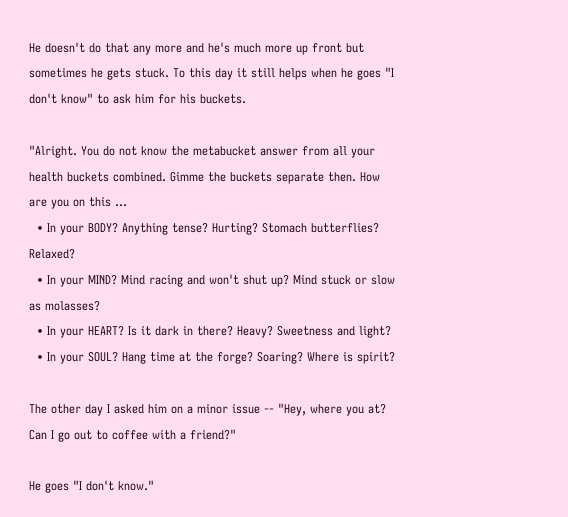He doesn't do that any more and he's much more up front but sometimes he gets stuck. To this day it still helps when he goes "I don't know" to ask him for his buckets.

"Alright. You do not know the metabucket answer from all your health buckets combined. Gimme the buckets separate then. How are you on this ...
  • In your BODY? Anything tense? Hurting? Stomach butterflies? Relaxed?
  • In your MIND? Mind racing and won't shut up? Mind stuck or slow as molasses?
  • In your HEART? Is it dark in there? Heavy? Sweetness and light?
  • In your SOUL? Hang time at the forge? Soaring? Where is spirit?

The other day I asked him on a minor issue -- "Hey, where you at? Can I go out to coffee with a friend?"

He goes "I don't know."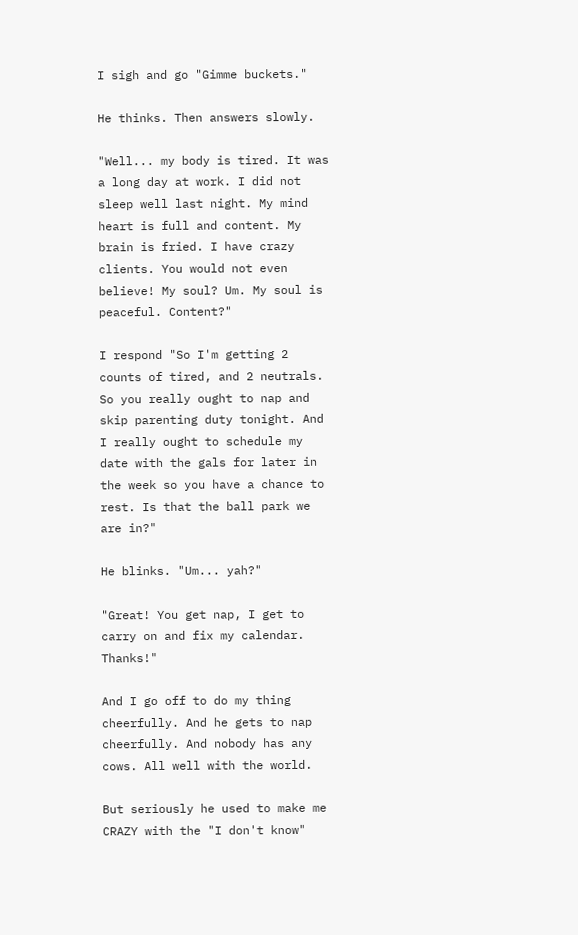I sigh and go "Gimme buckets."

He thinks. Then answers slowly.

"Well... my body is tired. It was a long day at work. I did not sleep well last night. My mind heart is full and content. My brain is fried. I have crazy clients. You would not even believe! My soul? Um. My soul is peaceful. Content?"

I respond "So I'm getting 2 counts of tired, and 2 neutrals. So you really ought to nap and skip parenting duty tonight. And I really ought to schedule my date with the gals for later in the week so you have a chance to rest. Is that the ball park we are in?"

He blinks. "Um... yah?"

"Great! You get nap, I get to carry on and fix my calendar. Thanks!"

And I go off to do my thing cheerfully. And he gets to nap cheerfully. And nobody has any cows. All well with the world.

But seriously he used to make me CRAZY with the "I don't know"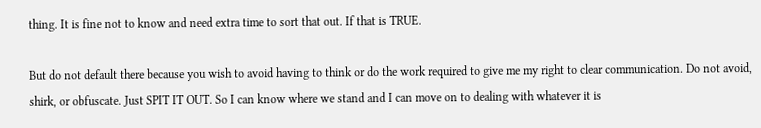thing. It is fine not to know and need extra time to sort that out. If that is TRUE.

But do not default there because you wish to avoid having to think or do the work required to give me my right to clear communication. Do not avoid, shirk, or obfuscate. Just SPIT IT OUT. So I can know where we stand and I can move on to dealing with whatever it is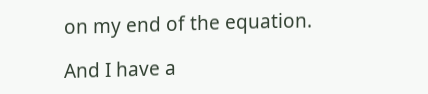on my end of the equation.

And I have a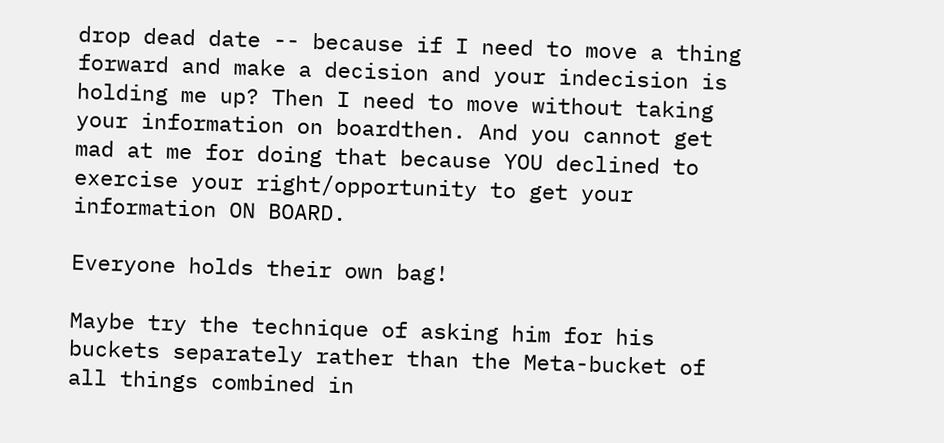drop dead date -- because if I need to move a thing forward and make a decision and your indecision is holding me up? Then I need to move without taking your information on boardthen. And you cannot get mad at me for doing that because YOU declined to exercise your right/opportunity to get your information ON BOARD.

Everyone holds their own bag!

Maybe try the technique of asking him for his buckets separately rather than the Meta-bucket of all things combined in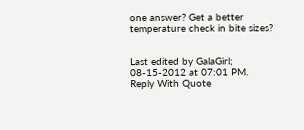one answer? Get a better temperature check in bite sizes?


Last edited by GalaGirl; 08-15-2012 at 07:01 PM.
Reply With Quote